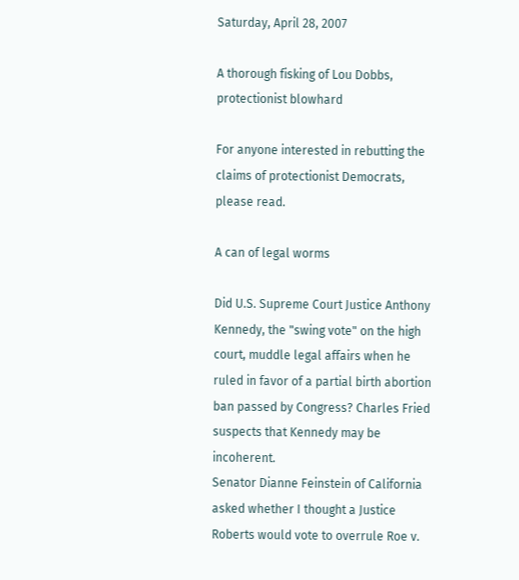Saturday, April 28, 2007

A thorough fisking of Lou Dobbs, protectionist blowhard

For anyone interested in rebutting the claims of protectionist Democrats, please read.

A can of legal worms

Did U.S. Supreme Court Justice Anthony Kennedy, the "swing vote" on the high court, muddle legal affairs when he ruled in favor of a partial birth abortion ban passed by Congress? Charles Fried suspects that Kennedy may be incoherent.
Senator Dianne Feinstein of California asked whether I thought a Justice Roberts would vote to overrule Roe v.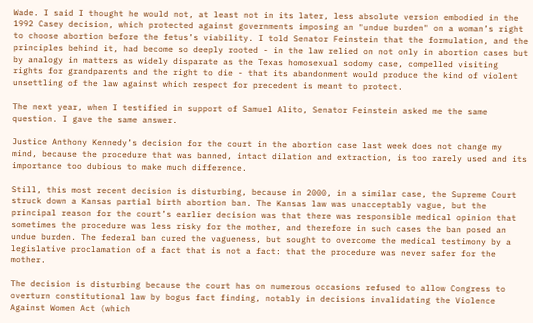Wade. I said I thought he would not, at least not in its later, less absolute version embodied in the 1992 Casey decision, which protected against governments imposing an "undue burden" on a woman’s right to choose abortion before the fetus’s viability. I told Senator Feinstein that the formulation, and the principles behind it, had become so deeply rooted - in the law relied on not only in abortion cases but by analogy in matters as widely disparate as the Texas homosexual sodomy case, compelled visiting rights for grandparents and the right to die - that its abandonment would produce the kind of violent unsettling of the law against which respect for precedent is meant to protect.

The next year, when I testified in support of Samuel Alito, Senator Feinstein asked me the same question. I gave the same answer.

Justice Anthony Kennedy’s decision for the court in the abortion case last week does not change my mind, because the procedure that was banned, intact dilation and extraction, is too rarely used and its importance too dubious to make much difference.

Still, this most recent decision is disturbing, because in 2000, in a similar case, the Supreme Court struck down a Kansas partial birth abortion ban. The Kansas law was unacceptably vague, but the principal reason for the court’s earlier decision was that there was responsible medical opinion that sometimes the procedure was less risky for the mother, and therefore in such cases the ban posed an undue burden. The federal ban cured the vagueness, but sought to overcome the medical testimony by a legislative proclamation of a fact that is not a fact: that the procedure was never safer for the mother.

The decision is disturbing because the court has on numerous occasions refused to allow Congress to overturn constitutional law by bogus fact finding, notably in decisions invalidating the Violence Against Women Act (which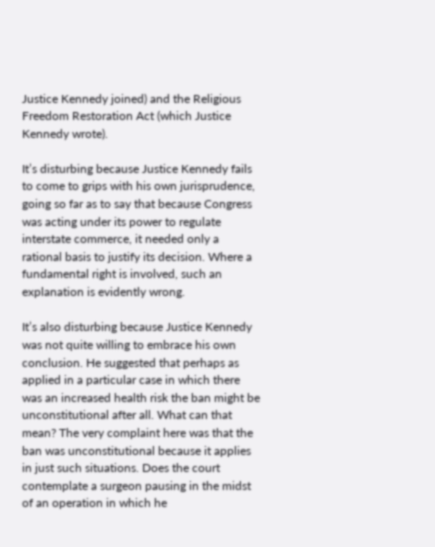Justice Kennedy joined) and the Religious Freedom Restoration Act (which Justice Kennedy wrote).

It’s disturbing because Justice Kennedy fails to come to grips with his own jurisprudence, going so far as to say that because Congress was acting under its power to regulate interstate commerce, it needed only a rational basis to justify its decision. Where a fundamental right is involved, such an explanation is evidently wrong.

It’s also disturbing because Justice Kennedy was not quite willing to embrace his own conclusion. He suggested that perhaps as applied in a particular case in which there was an increased health risk the ban might be unconstitutional after all. What can that mean? The very complaint here was that the ban was unconstitutional because it applies in just such situations. Does the court contemplate a surgeon pausing in the midst of an operation in which he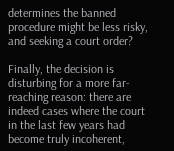determines the banned procedure might be less risky, and seeking a court order?

Finally, the decision is disturbing for a more far-reaching reason: there are indeed cases where the court in the last few years had become truly incoherent,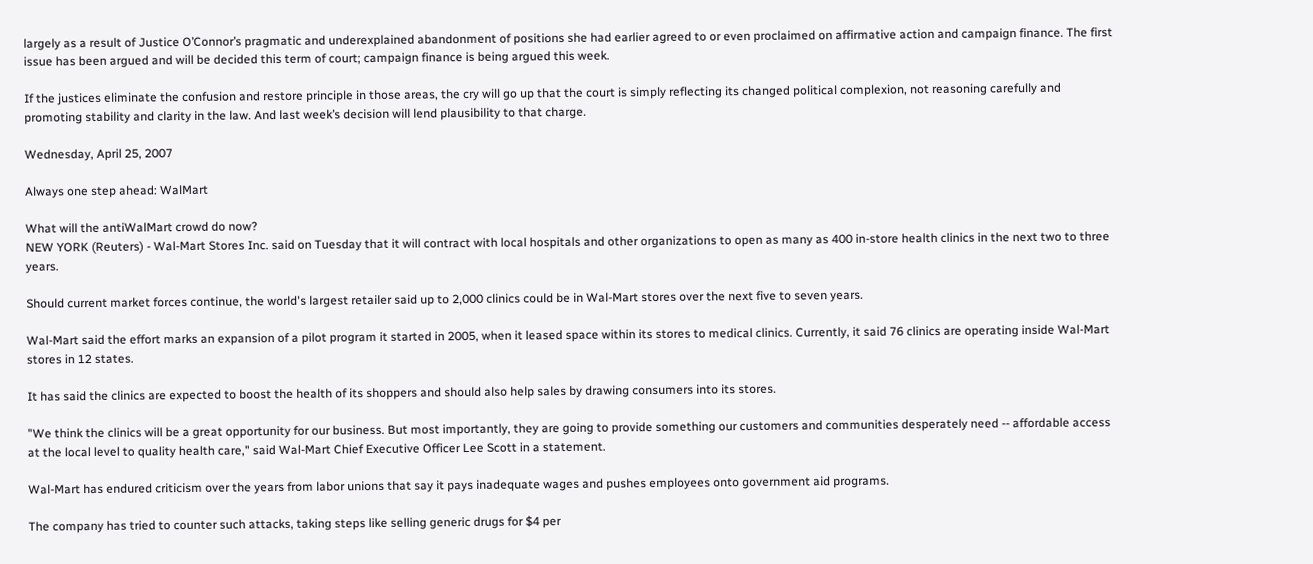largely as a result of Justice O’Connor’s pragmatic and underexplained abandonment of positions she had earlier agreed to or even proclaimed on affirmative action and campaign finance. The first issue has been argued and will be decided this term of court; campaign finance is being argued this week.

If the justices eliminate the confusion and restore principle in those areas, the cry will go up that the court is simply reflecting its changed political complexion, not reasoning carefully and promoting stability and clarity in the law. And last week’s decision will lend plausibility to that charge.

Wednesday, April 25, 2007

Always one step ahead: WalMart

What will the antiWalMart crowd do now?
NEW YORK (Reuters) - Wal-Mart Stores Inc. said on Tuesday that it will contract with local hospitals and other organizations to open as many as 400 in-store health clinics in the next two to three years.

Should current market forces continue, the world's largest retailer said up to 2,000 clinics could be in Wal-Mart stores over the next five to seven years.

Wal-Mart said the effort marks an expansion of a pilot program it started in 2005, when it leased space within its stores to medical clinics. Currently, it said 76 clinics are operating inside Wal-Mart stores in 12 states.

It has said the clinics are expected to boost the health of its shoppers and should also help sales by drawing consumers into its stores.

"We think the clinics will be a great opportunity for our business. But most importantly, they are going to provide something our customers and communities desperately need -- affordable access at the local level to quality health care," said Wal-Mart Chief Executive Officer Lee Scott in a statement.

Wal-Mart has endured criticism over the years from labor unions that say it pays inadequate wages and pushes employees onto government aid programs.

The company has tried to counter such attacks, taking steps like selling generic drugs for $4 per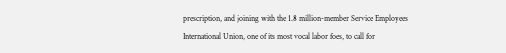prescription, and joining with the 1.8 million-member Service Employees International Union, one of its most vocal labor foes, to call for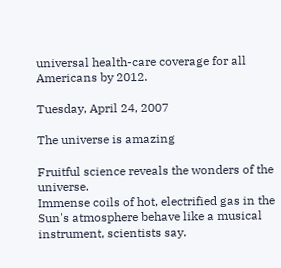universal health-care coverage for all Americans by 2012.

Tuesday, April 24, 2007

The universe is amazing

Fruitful science reveals the wonders of the universe.
Immense coils of hot, electrified gas in the Sun's atmosphere behave like a musical instrument, scientists say.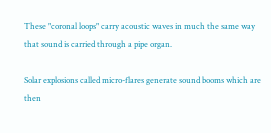These "coronal loops" carry acoustic waves in much the same way that sound is carried through a pipe organ.

Solar explosions called micro-flares generate sound booms which are then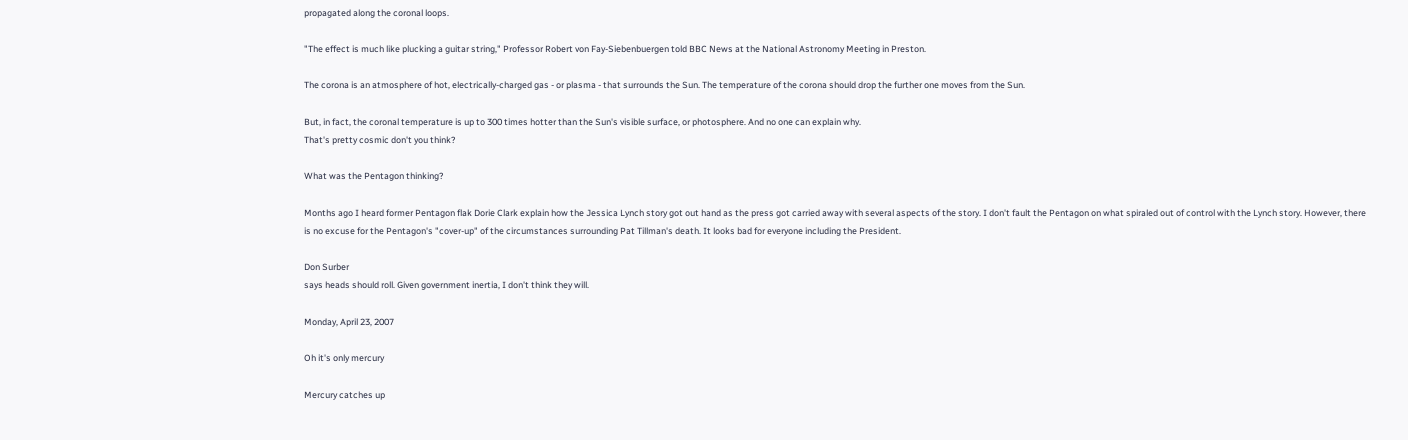propagated along the coronal loops.

"The effect is much like plucking a guitar string," Professor Robert von Fay-Siebenbuergen told BBC News at the National Astronomy Meeting in Preston.

The corona is an atmosphere of hot, electrically-charged gas - or plasma - that surrounds the Sun. The temperature of the corona should drop the further one moves from the Sun.

But, in fact, the coronal temperature is up to 300 times hotter than the Sun's visible surface, or photosphere. And no one can explain why.
That's pretty cosmic don't you think?

What was the Pentagon thinking?

Months ago I heard former Pentagon flak Dorie Clark explain how the Jessica Lynch story got out hand as the press got carried away with several aspects of the story. I don't fault the Pentagon on what spiraled out of control with the Lynch story. However, there
is no excuse for the Pentagon's "cover-up" of the circumstances surrounding Pat Tillman's death. It looks bad for everyone including the President.

Don Surber
says heads should roll. Given government inertia, I don't think they will.

Monday, April 23, 2007

Oh it's only mercury

Mercury catches up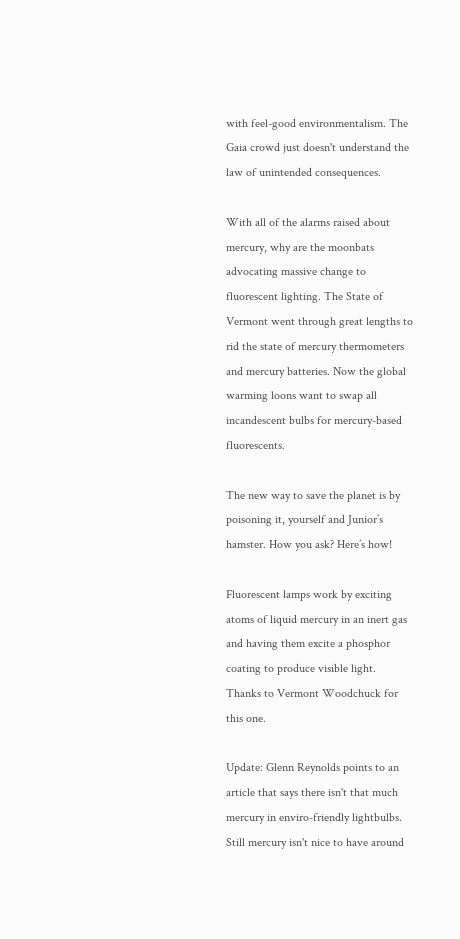with feel-good environmentalism. The Gaia crowd just doesn't understand the law of unintended consequences.

With all of the alarms raised about mercury, why are the moonbats advocating massive change to fluorescent lighting. The State of Vermont went through great lengths to rid the state of mercury thermometers and mercury batteries. Now the global warming loons want to swap all incandescent bulbs for mercury-based fluorescents.

The new way to save the planet is by poisoning it, yourself and Junior’s hamster. How you ask? Here’s how!

Fluorescent lamps work by exciting atoms of liquid mercury in an inert gas and having them excite a phosphor coating to produce visible light.
Thanks to Vermont Woodchuck for this one.

Update: Glenn Reynolds points to an article that says there isn't that much mercury in enviro-friendly lightbulbs. Still mercury isn't nice to have around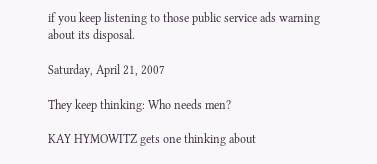if you keep listening to those public service ads warning about its disposal.

Saturday, April 21, 2007

They keep thinking: Who needs men?

KAY HYMOWITZ gets one thinking about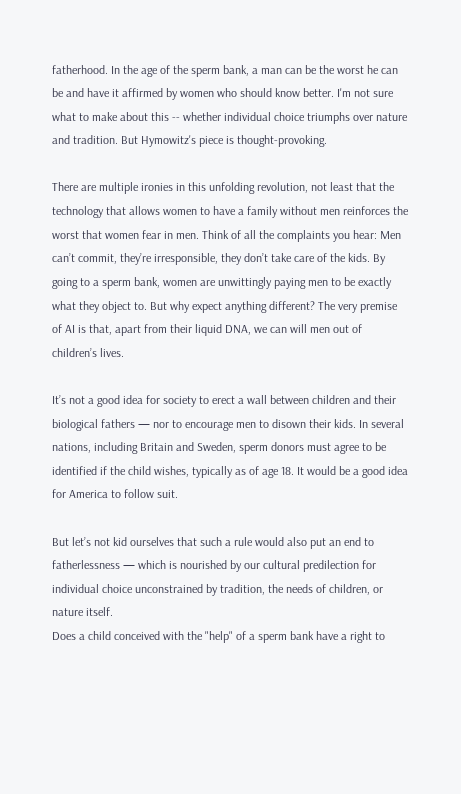fatherhood. In the age of the sperm bank, a man can be the worst he can be and have it affirmed by women who should know better. I'm not sure what to make about this -- whether individual choice triumphs over nature and tradition. But Hymowitz's piece is thought-provoking.

There are multiple ironies in this unfolding revolution, not least that the technology that allows women to have a family without men reinforces the worst that women fear in men. Think of all the complaints you hear: Men can’t commit, they’re irresponsible, they don’t take care of the kids. By going to a sperm bank, women are unwittingly paying men to be exactly what they object to. But why expect anything different? The very premise of AI is that, apart from their liquid DNA, we can will men out of children’s lives.

It’s not a good idea for society to erect a wall between children and their biological fathers — nor to encourage men to disown their kids. In several nations, including Britain and Sweden, sperm donors must agree to be identified if the child wishes, typically as of age 18. It would be a good idea for America to follow suit.

But let’s not kid ourselves that such a rule would also put an end to fatherlessness — which is nourished by our cultural predilection for individual choice unconstrained by tradition, the needs of children, or nature itself.
Does a child conceived with the "help" of a sperm bank have a right to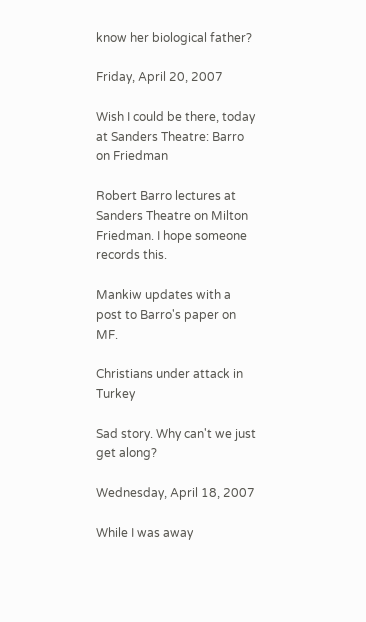know her biological father?

Friday, April 20, 2007

Wish I could be there, today at Sanders Theatre: Barro on Friedman

Robert Barro lectures at Sanders Theatre on Milton Friedman. I hope someone records this.

Mankiw updates with a post to Barro's paper on MF.

Christians under attack in Turkey

Sad story. Why can't we just get along?

Wednesday, April 18, 2007

While I was away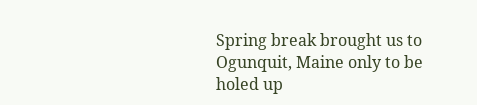Spring break brought us to Ogunquit, Maine only to be holed up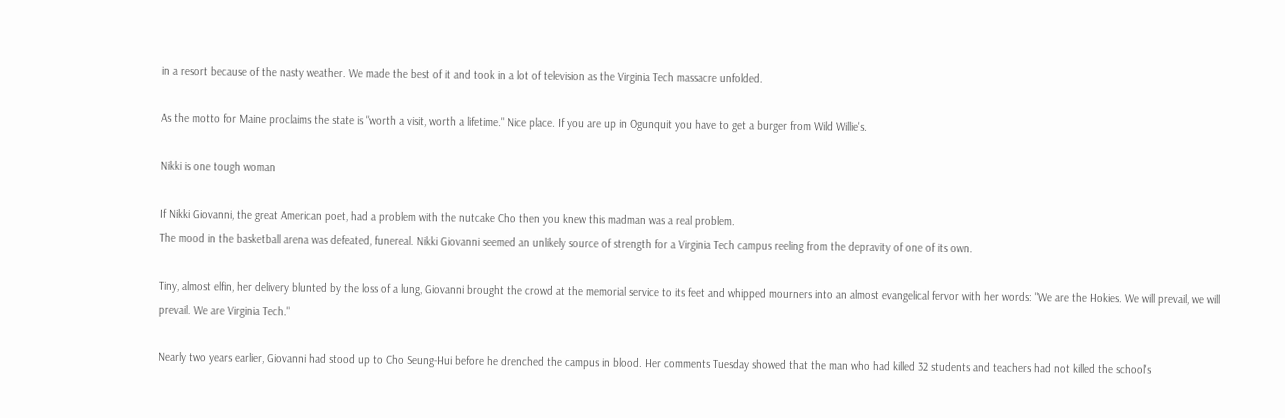in a resort because of the nasty weather. We made the best of it and took in a lot of television as the Virginia Tech massacre unfolded.

As the motto for Maine proclaims the state is "worth a visit, worth a lifetime." Nice place. If you are up in Ogunquit you have to get a burger from Wild Willie's.

Nikki is one tough woman

If Nikki Giovanni, the great American poet, had a problem with the nutcake Cho then you knew this madman was a real problem.
The mood in the basketball arena was defeated, funereal. Nikki Giovanni seemed an unlikely source of strength for a Virginia Tech campus reeling from the depravity of one of its own.

Tiny, almost elfin, her delivery blunted by the loss of a lung, Giovanni brought the crowd at the memorial service to its feet and whipped mourners into an almost evangelical fervor with her words: "We are the Hokies. We will prevail, we will prevail. We are Virginia Tech."

Nearly two years earlier, Giovanni had stood up to Cho Seung-Hui before he drenched the campus in blood. Her comments Tuesday showed that the man who had killed 32 students and teachers had not killed the school's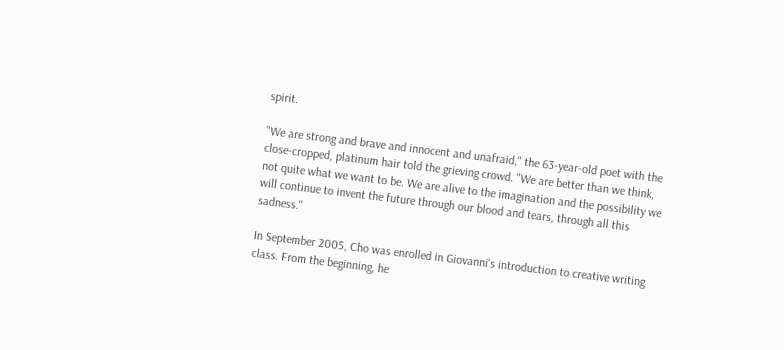spirit.

"We are strong and brave and innocent and unafraid," the 63-year-old poet with the close-cropped, platinum hair told the grieving crowd. "We are better than we think, not quite what we want to be. We are alive to the imagination and the possibility we will continue to invent the future through our blood and tears, through all this sadness."

In September 2005, Cho was enrolled in Giovanni's introduction to creative writing class. From the beginning, he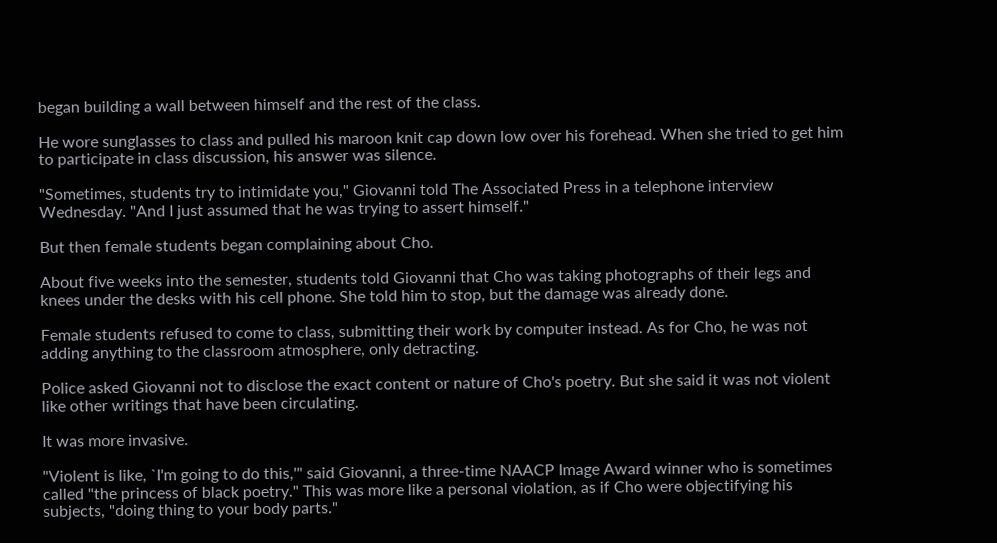began building a wall between himself and the rest of the class.

He wore sunglasses to class and pulled his maroon knit cap down low over his forehead. When she tried to get him to participate in class discussion, his answer was silence.

"Sometimes, students try to intimidate you," Giovanni told The Associated Press in a telephone interview Wednesday. "And I just assumed that he was trying to assert himself."

But then female students began complaining about Cho.

About five weeks into the semester, students told Giovanni that Cho was taking photographs of their legs and knees under the desks with his cell phone. She told him to stop, but the damage was already done.

Female students refused to come to class, submitting their work by computer instead. As for Cho, he was not adding anything to the classroom atmosphere, only detracting.

Police asked Giovanni not to disclose the exact content or nature of Cho's poetry. But she said it was not violent like other writings that have been circulating.

It was more invasive.

"Violent is like, `I'm going to do this,'" said Giovanni, a three-time NAACP Image Award winner who is sometimes called "the princess of black poetry." This was more like a personal violation, as if Cho were objectifying his subjects, "doing thing to your body parts."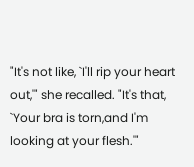"It's not like, `I'll rip your heart out,'" she recalled. "It's that, `Your bra is torn,and I'm looking at your flesh.'"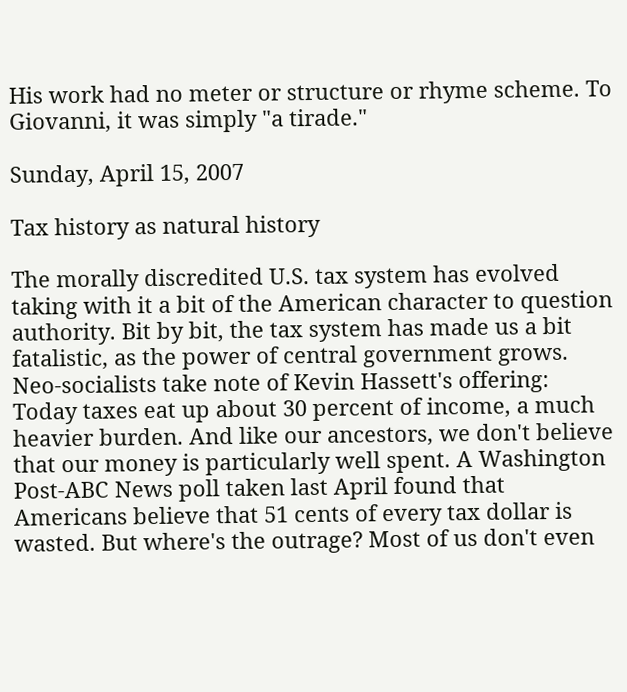His work had no meter or structure or rhyme scheme. To Giovanni, it was simply "a tirade."

Sunday, April 15, 2007

Tax history as natural history

The morally discredited U.S. tax system has evolved taking with it a bit of the American character to question authority. Bit by bit, the tax system has made us a bit fatalistic, as the power of central government grows. Neo-socialists take note of Kevin Hassett's offering:
Today taxes eat up about 30 percent of income, a much heavier burden. And like our ancestors, we don't believe that our money is particularly well spent. A Washington Post-ABC News poll taken last April found that Americans believe that 51 cents of every tax dollar is wasted. But where's the outrage? Most of us don't even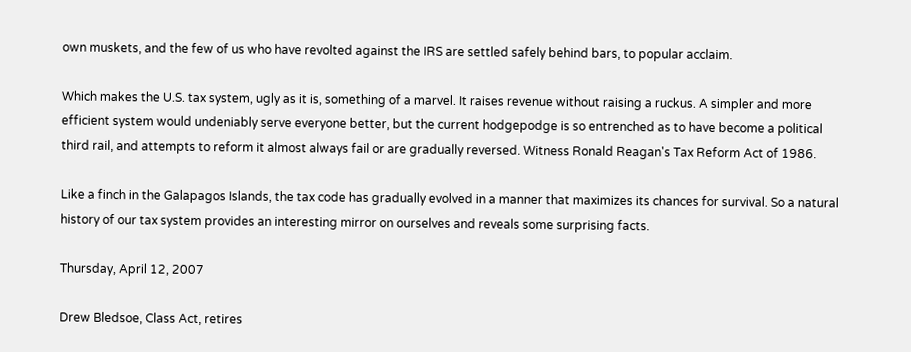own muskets, and the few of us who have revolted against the IRS are settled safely behind bars, to popular acclaim.

Which makes the U.S. tax system, ugly as it is, something of a marvel. It raises revenue without raising a ruckus. A simpler and more efficient system would undeniably serve everyone better, but the current hodgepodge is so entrenched as to have become a political third rail, and attempts to reform it almost always fail or are gradually reversed. Witness Ronald Reagan's Tax Reform Act of 1986.

Like a finch in the Galapagos Islands, the tax code has gradually evolved in a manner that maximizes its chances for survival. So a natural history of our tax system provides an interesting mirror on ourselves and reveals some surprising facts.

Thursday, April 12, 2007

Drew Bledsoe, Class Act, retires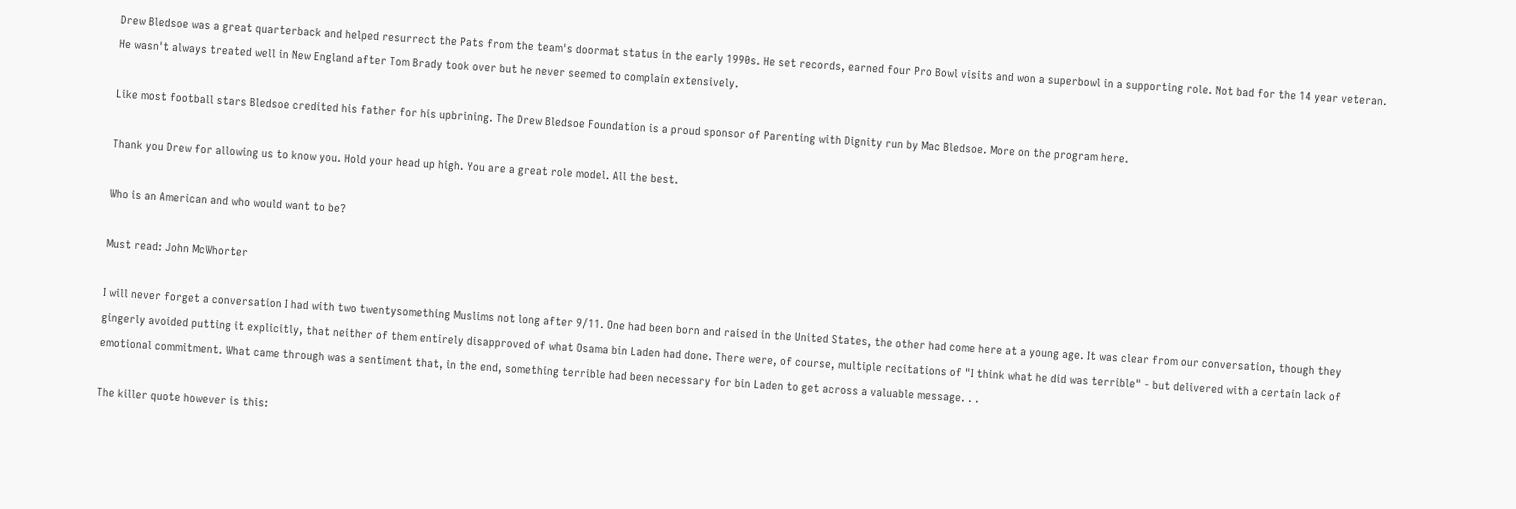Drew Bledsoe was a great quarterback and helped resurrect the Pats from the team's doormat status in the early 1990s. He set records, earned four Pro Bowl visits and won a superbowl in a supporting role. Not bad for the 14 year veteran. He wasn't always treated well in New England after Tom Brady took over but he never seemed to complain extensively.

Like most football stars Bledsoe credited his father for his upbrining. The Drew Bledsoe Foundation is a proud sponsor of Parenting with Dignity run by Mac Bledsoe. More on the program here.

Thank you Drew for allowing us to know you. Hold your head up high. You are a great role model. All the best.

Who is an American and who would want to be?

Must read: John McWhorter

I will never forget a conversation I had with two twentysomething Muslims not long after 9/11. One had been born and raised in the United States, the other had come here at a young age. It was clear from our conversation, though they gingerly avoided putting it explicitly, that neither of them entirely disapproved of what Osama bin Laden had done. There were, of course, multiple recitations of "I think what he did was terrible" - but delivered with a certain lack of emotional commitment. What came through was a sentiment that, in the end, something terrible had been necessary for bin Laden to get across a valuable message. . .

The killer quote however is this: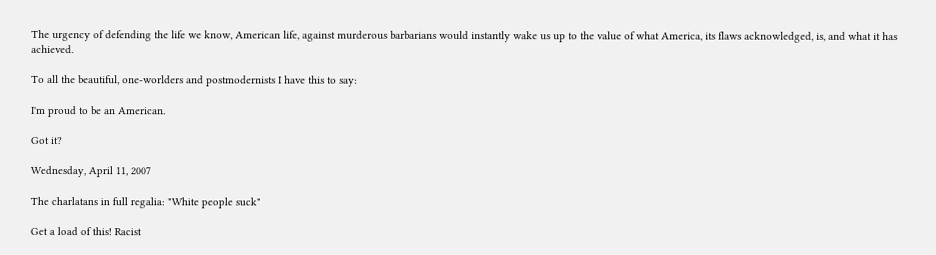The urgency of defending the life we know, American life, against murderous barbarians would instantly wake us up to the value of what America, its flaws acknowledged, is, and what it has achieved.

To all the beautiful, one-worlders and postmodernists I have this to say:

I'm proud to be an American.

Got it?

Wednesday, April 11, 2007

The charlatans in full regalia: "White people suck"

Get a load of this! Racist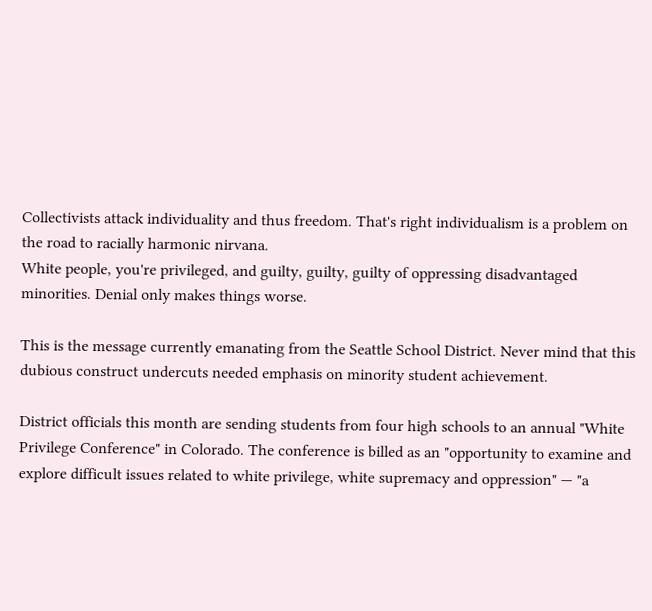Collectivists attack individuality and thus freedom. That's right individualism is a problem on the road to racially harmonic nirvana.
White people, you're privileged, and guilty, guilty, guilty of oppressing disadvantaged minorities. Denial only makes things worse.

This is the message currently emanating from the Seattle School District. Never mind that this dubious construct undercuts needed emphasis on minority student achievement.

District officials this month are sending students from four high schools to an annual "White Privilege Conference" in Colorado. The conference is billed as an "opportunity to examine and explore difficult issues related to white privilege, white supremacy and oppression" — "a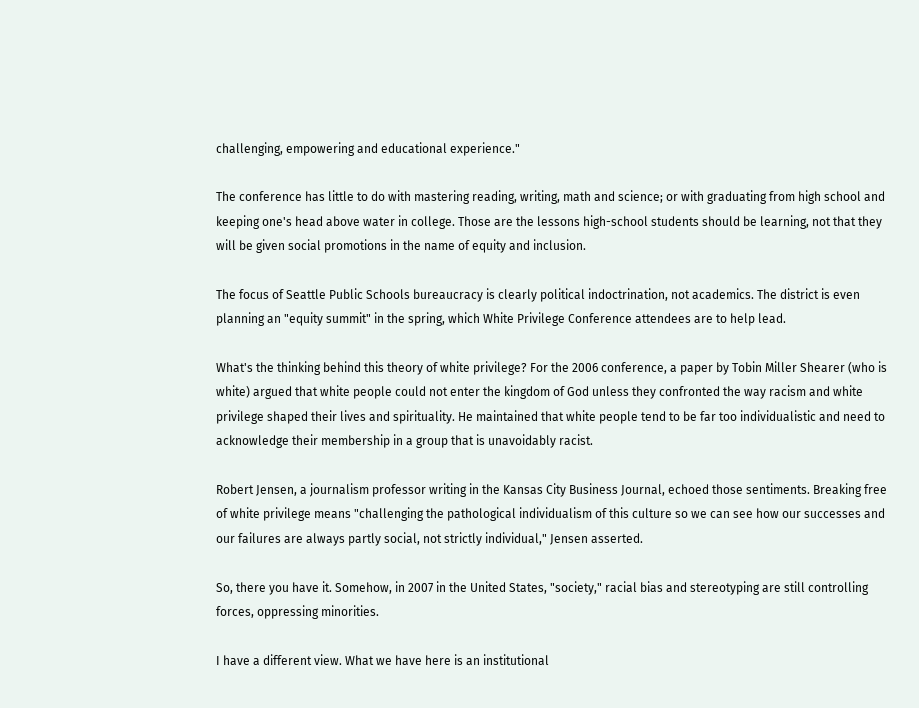challenging, empowering and educational experience."

The conference has little to do with mastering reading, writing, math and science; or with graduating from high school and keeping one's head above water in college. Those are the lessons high-school students should be learning, not that they will be given social promotions in the name of equity and inclusion.

The focus of Seattle Public Schools bureaucracy is clearly political indoctrination, not academics. The district is even planning an "equity summit" in the spring, which White Privilege Conference attendees are to help lead.

What's the thinking behind this theory of white privilege? For the 2006 conference, a paper by Tobin Miller Shearer (who is white) argued that white people could not enter the kingdom of God unless they confronted the way racism and white privilege shaped their lives and spirituality. He maintained that white people tend to be far too individualistic and need to acknowledge their membership in a group that is unavoidably racist.

Robert Jensen, a journalism professor writing in the Kansas City Business Journal, echoed those sentiments. Breaking free of white privilege means "challenging the pathological individualism of this culture so we can see how our successes and our failures are always partly social, not strictly individual," Jensen asserted.

So, there you have it. Somehow, in 2007 in the United States, "society," racial bias and stereotyping are still controlling forces, oppressing minorities.

I have a different view. What we have here is an institutional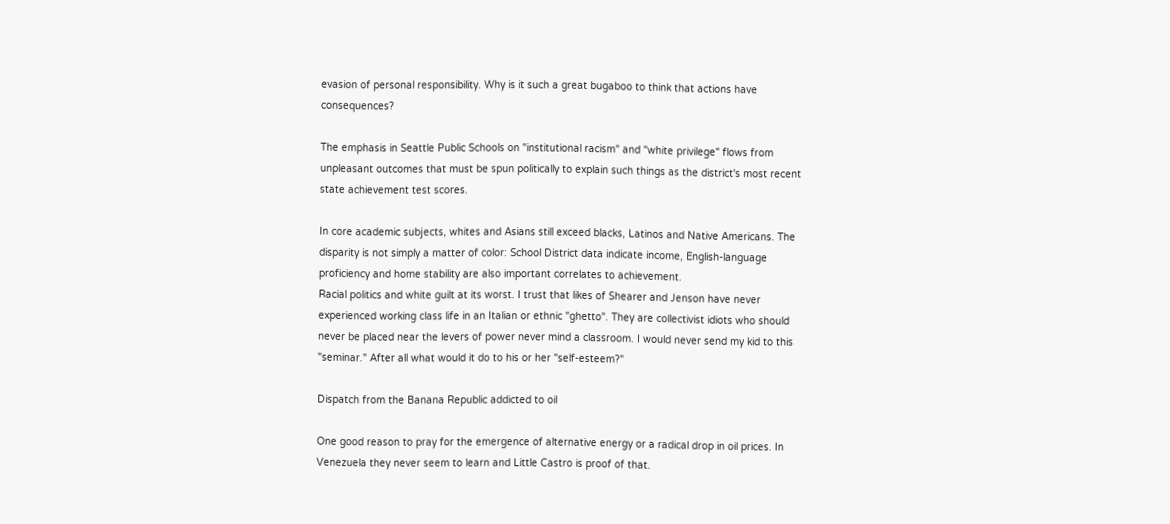evasion of personal responsibility. Why is it such a great bugaboo to think that actions have consequences?

The emphasis in Seattle Public Schools on "institutional racism" and "white privilege" flows from unpleasant outcomes that must be spun politically to explain such things as the district's most recent state achievement test scores.

In core academic subjects, whites and Asians still exceed blacks, Latinos and Native Americans. The disparity is not simply a matter of color: School District data indicate income, English-language proficiency and home stability are also important correlates to achievement.
Racial politics and white guilt at its worst. I trust that likes of Shearer and Jenson have never experienced working class life in an Italian or ethnic "ghetto". They are collectivist idiots who should never be placed near the levers of power never mind a classroom. I would never send my kid to this "seminar." After all what would it do to his or her "self-esteem?"

Dispatch from the Banana Republic addicted to oil

One good reason to pray for the emergence of alternative energy or a radical drop in oil prices. In Venezuela they never seem to learn and Little Castro is proof of that.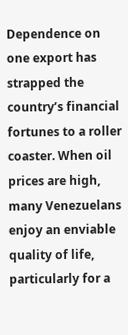Dependence on one export has strapped the country’s financial fortunes to a roller coaster. When oil prices are high, many Venezuelans enjoy an enviable quality of life, particularly for a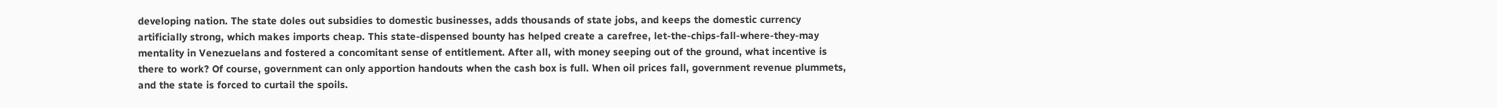developing nation. The state doles out subsidies to domestic businesses, adds thousands of state jobs, and keeps the domestic currency artificially strong, which makes imports cheap. This state-dispensed bounty has helped create a carefree, let-the-chips-fall-where-they-may mentality in Venezuelans and fostered a concomitant sense of entitlement. After all, with money seeping out of the ground, what incentive is there to work? Of course, government can only apportion handouts when the cash box is full. When oil prices fall, government revenue plummets, and the state is forced to curtail the spoils.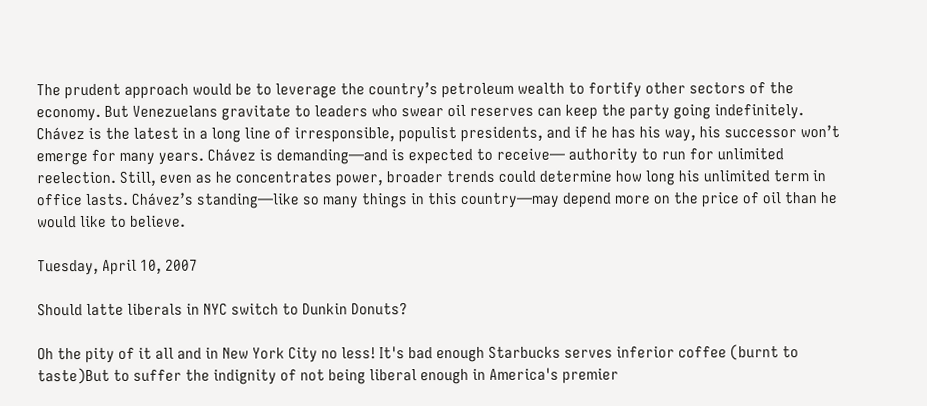The prudent approach would be to leverage the country’s petroleum wealth to fortify other sectors of the economy. But Venezuelans gravitate to leaders who swear oil reserves can keep the party going indefinitely. Chávez is the latest in a long line of irresponsible, populist presidents, and if he has his way, his successor won’t emerge for many years. Chávez is demanding—and is expected to receive— authority to run for unlimited reelection. Still, even as he concentrates power, broader trends could determine how long his unlimited term in office lasts. Chávez’s standing—like so many things in this country—may depend more on the price of oil than he would like to believe.

Tuesday, April 10, 2007

Should latte liberals in NYC switch to Dunkin Donuts?

Oh the pity of it all and in New York City no less! It's bad enough Starbucks serves inferior coffee (burnt to taste)But to suffer the indignity of not being liberal enough in America's premier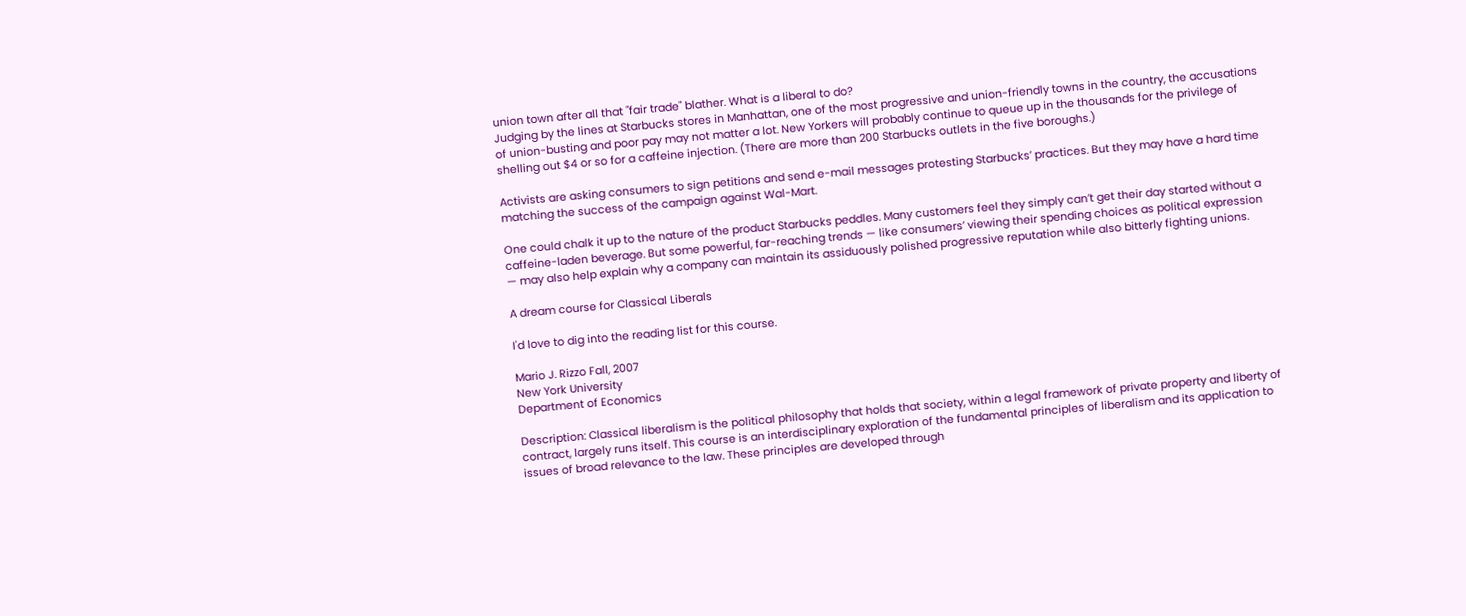union town after all that "fair trade" blather. What is a liberal to do?
Judging by the lines at Starbucks stores in Manhattan, one of the most progressive and union-friendly towns in the country, the accusations of union-busting and poor pay may not matter a lot. New Yorkers will probably continue to queue up in the thousands for the privilege of shelling out $4 or so for a caffeine injection. (There are more than 200 Starbucks outlets in the five boroughs.)

Activists are asking consumers to sign petitions and send e-mail messages protesting Starbucks’ practices. But they may have a hard time matching the success of the campaign against Wal-Mart.

One could chalk it up to the nature of the product Starbucks peddles. Many customers feel they simply can’t get their day started without a caffeine-laden beverage. But some powerful, far-reaching trends — like consumers’ viewing their spending choices as political expression — may also help explain why a company can maintain its assiduously polished progressive reputation while also bitterly fighting unions.

A dream course for Classical Liberals

I'd love to dig into the reading list for this course.

Mario J. Rizzo Fall, 2007
New York University
Department of Economics

Description: Classical liberalism is the political philosophy that holds that society, within a legal framework of private property and liberty of contract, largely runs itself. This course is an interdisciplinary exploration of the fundamental principles of liberalism and its application to issues of broad relevance to the law. These principles are developed through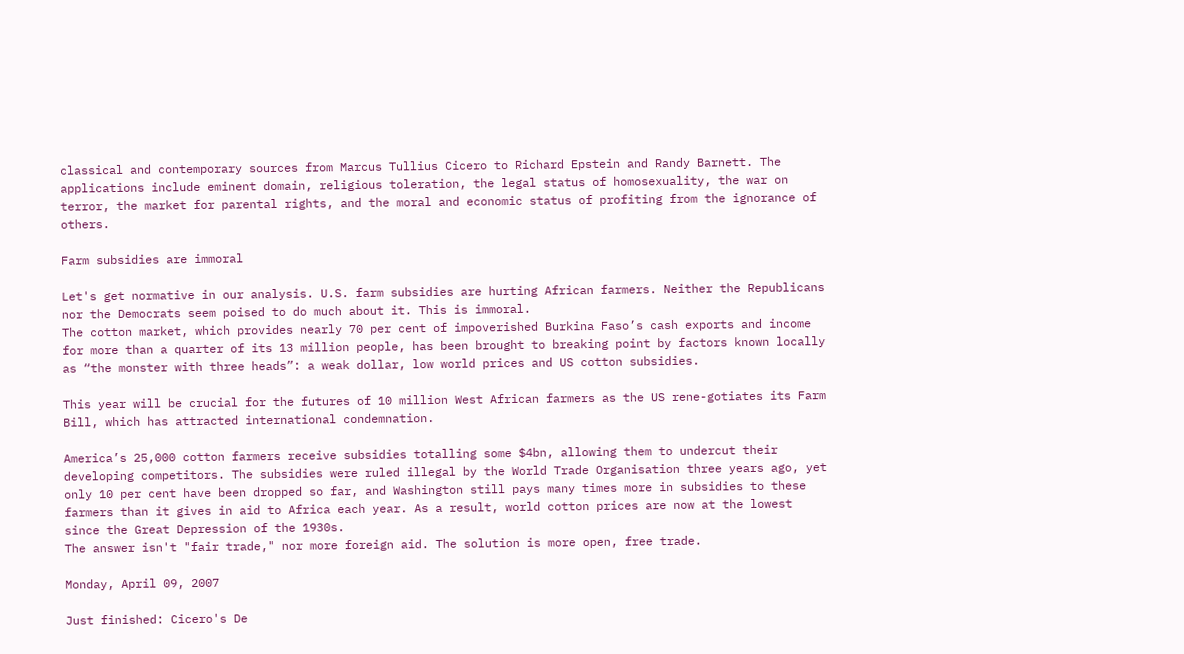classical and contemporary sources from Marcus Tullius Cicero to Richard Epstein and Randy Barnett. The applications include eminent domain, religious toleration, the legal status of homosexuality, the war on terror, the market for parental rights, and the moral and economic status of profiting from the ignorance of others.

Farm subsidies are immoral

Let's get normative in our analysis. U.S. farm subsidies are hurting African farmers. Neither the Republicans nor the Democrats seem poised to do much about it. This is immoral.
The cotton market, which provides nearly 70 per cent of impoverished Burkina Faso’s cash exports and income for more than a quarter of its 13 million people, has been brought to breaking point by factors known locally as “the monster with three heads”: a weak dollar, low world prices and US cotton subsidies.

This year will be crucial for the futures of 10 million West African farmers as the US rene-gotiates its Farm Bill, which has attracted international condemnation.

America’s 25,000 cotton farmers receive subsidies totalling some $4bn, allowing them to undercut their developing competitors. The subsidies were ruled illegal by the World Trade Organisation three years ago, yet only 10 per cent have been dropped so far, and Washington still pays many times more in subsidies to these farmers than it gives in aid to Africa each year. As a result, world cotton prices are now at the lowest since the Great Depression of the 1930s.
The answer isn't "fair trade," nor more foreign aid. The solution is more open, free trade.

Monday, April 09, 2007

Just finished: Cicero's De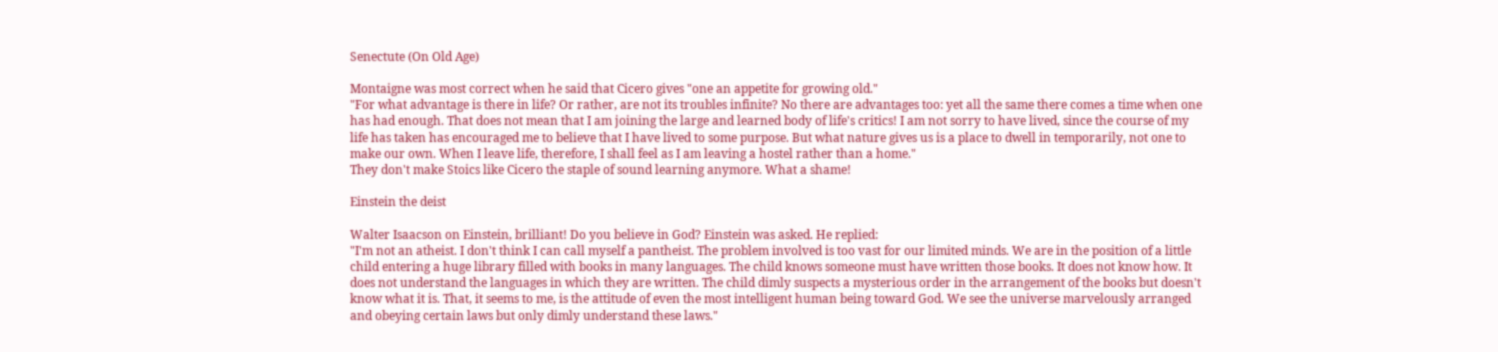Senectute (On Old Age)

Montaigne was most correct when he said that Cicero gives "one an appetite for growing old."
"For what advantage is there in life? Or rather, are not its troubles infinite? No there are advantages too: yet all the same there comes a time when one has had enough. That does not mean that I am joining the large and learned body of life's critics! I am not sorry to have lived, since the course of my life has taken has encouraged me to believe that I have lived to some purpose. But what nature gives us is a place to dwell in temporarily, not one to make our own. When I leave life, therefore, I shall feel as I am leaving a hostel rather than a home."
They don't make Stoics like Cicero the staple of sound learning anymore. What a shame!

Einstein the deist

Walter Isaacson on Einstein, brilliant! Do you believe in God? Einstein was asked. He replied:
"I'm not an atheist. I don't think I can call myself a pantheist. The problem involved is too vast for our limited minds. We are in the position of a little child entering a huge library filled with books in many languages. The child knows someone must have written those books. It does not know how. It does not understand the languages in which they are written. The child dimly suspects a mysterious order in the arrangement of the books but doesn't know what it is. That, it seems to me, is the attitude of even the most intelligent human being toward God. We see the universe marvelously arranged and obeying certain laws but only dimly understand these laws."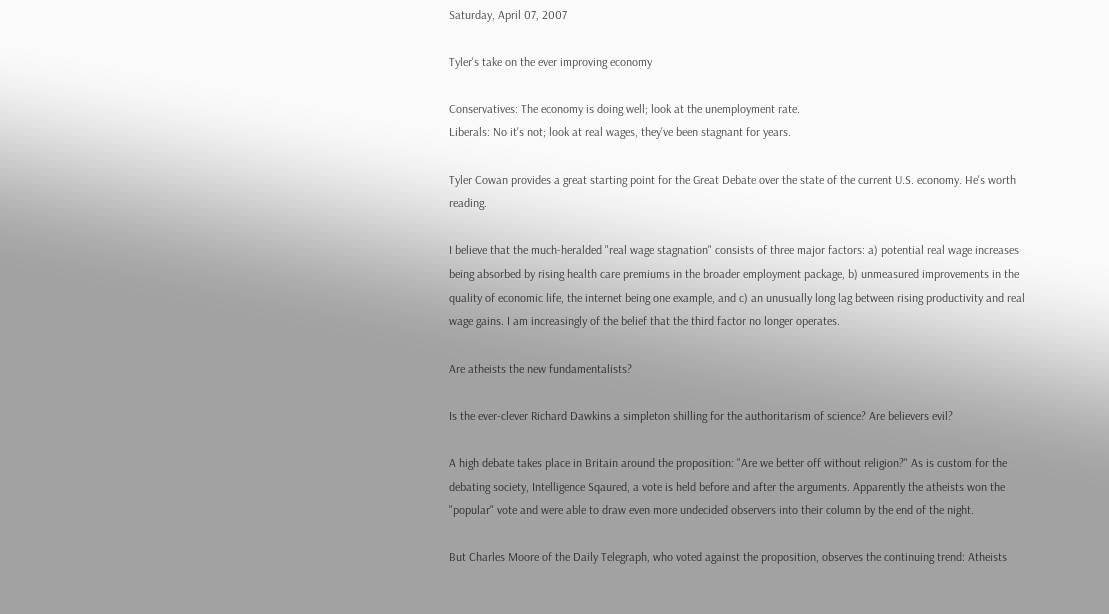Saturday, April 07, 2007

Tyler's take on the ever improving economy

Conservatives: The economy is doing well; look at the unemployment rate.
Liberals: No it's not; look at real wages, they've been stagnant for years.

Tyler Cowan provides a great starting point for the Great Debate over the state of the current U.S. economy. He's worth reading.

I believe that the much-heralded "real wage stagnation" consists of three major factors: a) potential real wage increases being absorbed by rising health care premiums in the broader employment package, b) unmeasured improvements in the quality of economic life, the internet being one example, and c) an unusually long lag between rising productivity and real wage gains. I am increasingly of the belief that the third factor no longer operates.

Are atheists the new fundamentalists?

Is the ever-clever Richard Dawkins a simpleton shilling for the authoritarism of science? Are believers evil?

A high debate takes place in Britain around the proposition: "Are we better off without religion?" As is custom for the debating society, Intelligence Sqaured, a vote is held before and after the arguments. Apparently the atheists won the "popular" vote and were able to draw even more undecided observers into their column by the end of the night.

But Charles Moore of the Daily Telegraph, who voted against the proposition, observes the continuing trend: Atheists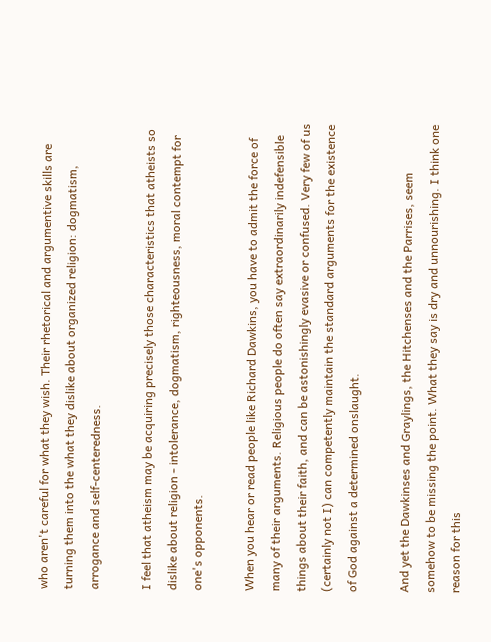who aren't careful for what they wish. Their rhetorical and argumentive skills are turning them into the what they dislike about organized religion: dogmatism, arrogance and self-centeredness.

I feel that atheism may be acquiring precisely those characteristics that atheists so dislike about religion - intolerance, dogmatism, righteousness, moral contempt for one's opponents.

When you hear or read people like Richard Dawkins, you have to admit the force of many of their arguments. Religious people do often say extraordinarily indefensible things about their faith, and can be astonishingly evasive or confused. Very few of us (certainly not I) can competently maintain the standard arguments for the existence of God against a determined onslaught.

And yet the Dawkinses and Graylings, the Hitchenses and the Parrises, seem somehow to be missing the point. What they say is dry and unnourishing. I think one reason for this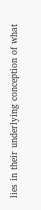lies in their underlying conception of what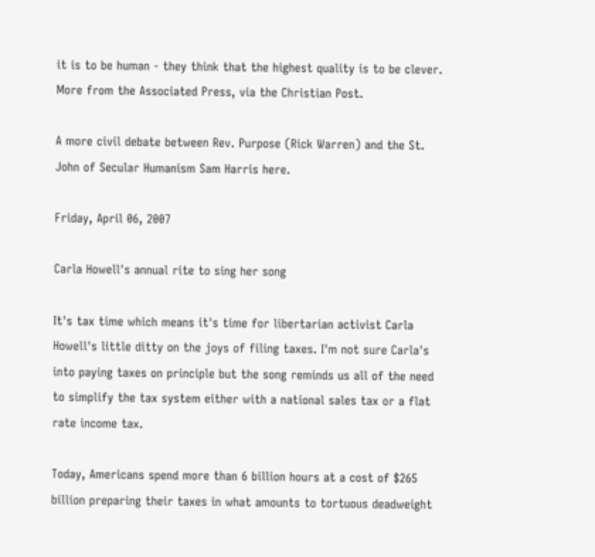it is to be human - they think that the highest quality is to be clever.
More from the Associated Press, via the Christian Post.

A more civil debate between Rev. Purpose (Rick Warren) and the St. John of Secular Humanism Sam Harris here.

Friday, April 06, 2007

Carla Howell's annual rite to sing her song

It's tax time which means it's time for libertarian activist Carla Howell's little ditty on the joys of filing taxes. I'm not sure Carla's into paying taxes on principle but the song reminds us all of the need to simplify the tax system either with a national sales tax or a flat rate income tax.

Today, Americans spend more than 6 billion hours at a cost of $265 billion preparing their taxes in what amounts to tortuous deadweight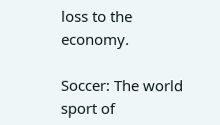loss to the economy.

Soccer: The world sport of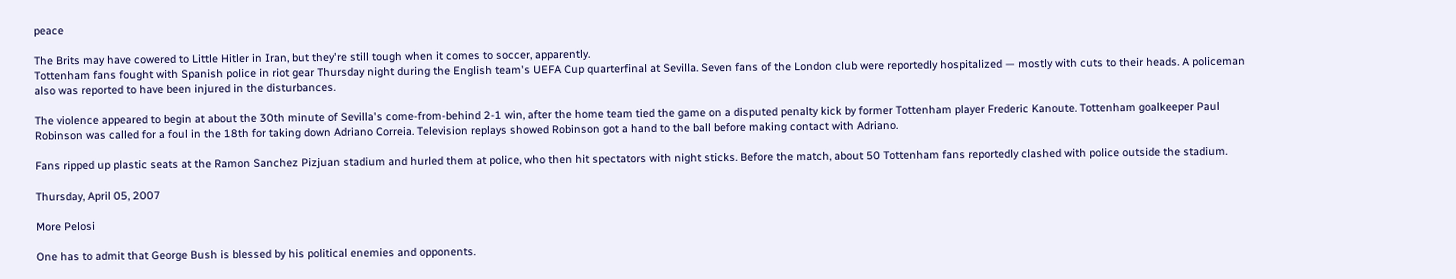peace

The Brits may have cowered to Little Hitler in Iran, but they're still tough when it comes to soccer, apparently.
Tottenham fans fought with Spanish police in riot gear Thursday night during the English team's UEFA Cup quarterfinal at Sevilla. Seven fans of the London club were reportedly hospitalized — mostly with cuts to their heads. A policeman also was reported to have been injured in the disturbances.

The violence appeared to begin at about the 30th minute of Sevilla's come-from-behind 2-1 win, after the home team tied the game on a disputed penalty kick by former Tottenham player Frederic Kanoute. Tottenham goalkeeper Paul Robinson was called for a foul in the 18th for taking down Adriano Correia. Television replays showed Robinson got a hand to the ball before making contact with Adriano.

Fans ripped up plastic seats at the Ramon Sanchez Pizjuan stadium and hurled them at police, who then hit spectators with night sticks. Before the match, about 50 Tottenham fans reportedly clashed with police outside the stadium.

Thursday, April 05, 2007

More Pelosi

One has to admit that George Bush is blessed by his political enemies and opponents.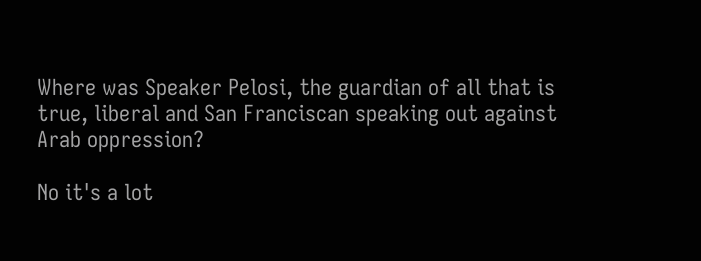Where was Speaker Pelosi, the guardian of all that is true, liberal and San Franciscan speaking out against Arab oppression?

No it's a lot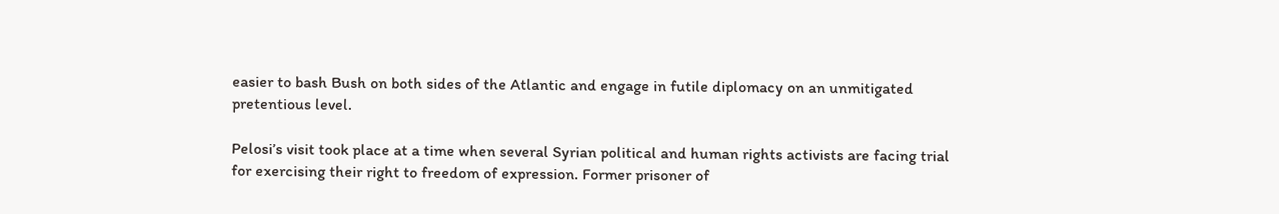easier to bash Bush on both sides of the Atlantic and engage in futile diplomacy on an unmitigated pretentious level.

Pelosi’s visit took place at a time when several Syrian political and human rights activists are facing trial for exercising their right to freedom of expression. Former prisoner of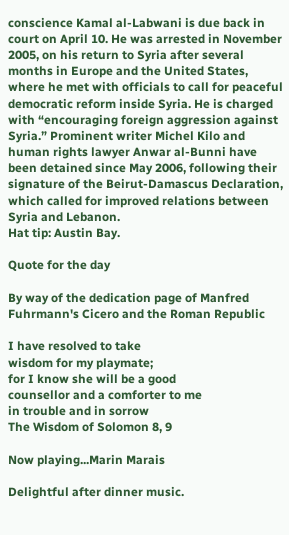conscience Kamal al-Labwani is due back in court on April 10. He was arrested in November 2005, on his return to Syria after several months in Europe and the United States, where he met with officials to call for peaceful democratic reform inside Syria. He is charged with “encouraging foreign aggression against Syria.” Prominent writer Michel Kilo and human rights lawyer Anwar al-Bunni have been detained since May 2006, following their signature of the Beirut-Damascus Declaration, which called for improved relations between Syria and Lebanon.
Hat tip: Austin Bay.

Quote for the day

By way of the dedication page of Manfred Fuhrmann's Cicero and the Roman Republic

I have resolved to take
wisdom for my playmate;
for I know she will be a good
counsellor and a comforter to me
in trouble and in sorrow
The Wisdom of Solomon 8, 9

Now playing...Marin Marais

Delightful after dinner music.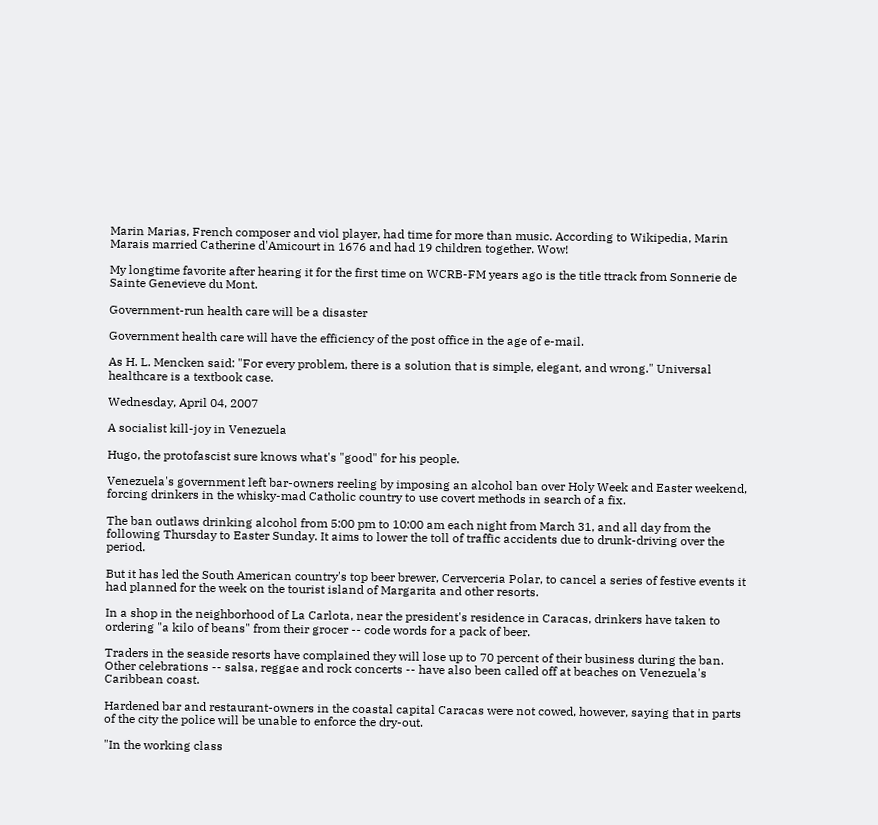Marin Marias, French composer and viol player, had time for more than music. According to Wikipedia, Marin Marais married Catherine d'Amicourt in 1676 and had 19 children together. Wow!

My longtime favorite after hearing it for the first time on WCRB-FM years ago is the title ttrack from Sonnerie de Sainte Genevieve du Mont.

Government-run health care will be a disaster

Government health care will have the efficiency of the post office in the age of e-mail.

As H. L. Mencken said: "For every problem, there is a solution that is simple, elegant, and wrong." Universal healthcare is a textbook case.

Wednesday, April 04, 2007

A socialist kill-joy in Venezuela

Hugo, the protofascist sure knows what's "good" for his people.

Venezuela's government left bar-owners reeling by imposing an alcohol ban over Holy Week and Easter weekend, forcing drinkers in the whisky-mad Catholic country to use covert methods in search of a fix.

The ban outlaws drinking alcohol from 5:00 pm to 10:00 am each night from March 31, and all day from the following Thursday to Easter Sunday. It aims to lower the toll of traffic accidents due to drunk-driving over the period.

But it has led the South American country's top beer brewer, Cerverceria Polar, to cancel a series of festive events it had planned for the week on the tourist island of Margarita and other resorts.

In a shop in the neighborhood of La Carlota, near the president's residence in Caracas, drinkers have taken to ordering "a kilo of beans" from their grocer -- code words for a pack of beer.

Traders in the seaside resorts have complained they will lose up to 70 percent of their business during the ban. Other celebrations -- salsa, reggae and rock concerts -- have also been called off at beaches on Venezuela's Caribbean coast.

Hardened bar and restaurant-owners in the coastal capital Caracas were not cowed, however, saying that in parts of the city the police will be unable to enforce the dry-out.

"In the working class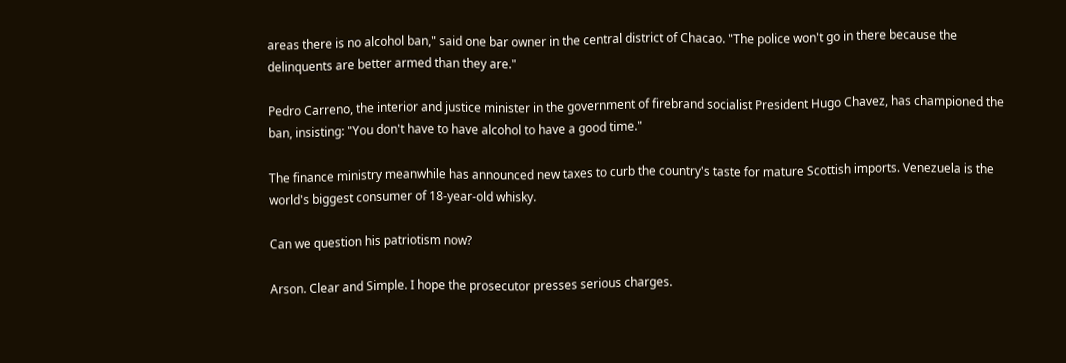areas there is no alcohol ban," said one bar owner in the central district of Chacao. "The police won't go in there because the delinquents are better armed than they are."

Pedro Carreno, the interior and justice minister in the government of firebrand socialist President Hugo Chavez, has championed the ban, insisting: "You don't have to have alcohol to have a good time."

The finance ministry meanwhile has announced new taxes to curb the country's taste for mature Scottish imports. Venezuela is the world's biggest consumer of 18-year-old whisky.

Can we question his patriotism now?

Arson. Clear and Simple. I hope the prosecutor presses serious charges.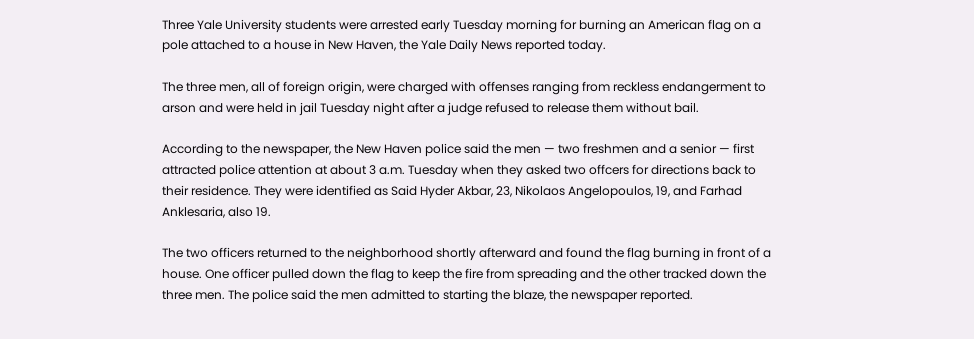Three Yale University students were arrested early Tuesday morning for burning an American flag on a pole attached to a house in New Haven, the Yale Daily News reported today.

The three men, all of foreign origin, were charged with offenses ranging from reckless endangerment to arson and were held in jail Tuesday night after a judge refused to release them without bail.

According to the newspaper, the New Haven police said the men — two freshmen and a senior — first attracted police attention at about 3 a.m. Tuesday when they asked two offcers for directions back to their residence. They were identified as Said Hyder Akbar, 23, Nikolaos Angelopoulos, 19, and Farhad Anklesaria, also 19.

The two officers returned to the neighborhood shortly afterward and found the flag burning in front of a house. One officer pulled down the flag to keep the fire from spreading and the other tracked down the three men. The police said the men admitted to starting the blaze, the newspaper reported.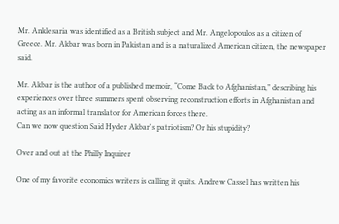Mr. Anklesaria was identified as a British subject and Mr. Angelopoulos as a citizen of Greece. Mr. Akbar was born in Pakistan and is a naturalized American citizen, the newspaper said.

Mr. Akbar is the author of a published memoir, “Come Back to Afghanistan,” describing his experiences over three summers spent observing reconstruction efforts in Afghanistan and acting as an informal translator for American forces there.
Can we now question Said Hyder Akbar's patriotism? Or his stupidity?

Over and out at the Philly Inquirer

One of my favorite economics writers is calling it quits. Andrew Cassel has written his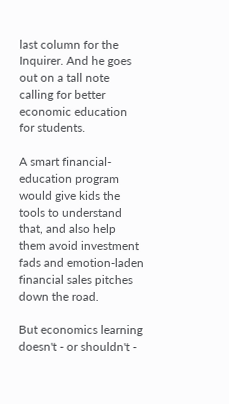last column for the Inquirer. And he goes out on a tall note calling for better economic education for students.

A smart financial-education program would give kids the tools to understand that, and also help them avoid investment fads and emotion-laden financial sales pitches down the road.

But economics learning doesn't - or shouldn't -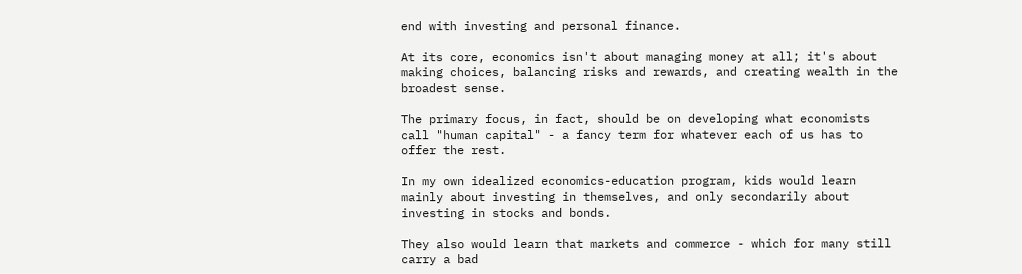end with investing and personal finance.

At its core, economics isn't about managing money at all; it's about making choices, balancing risks and rewards, and creating wealth in the broadest sense.

The primary focus, in fact, should be on developing what economists call "human capital" - a fancy term for whatever each of us has to offer the rest.

In my own idealized economics-education program, kids would learn mainly about investing in themselves, and only secondarily about investing in stocks and bonds.

They also would learn that markets and commerce - which for many still carry a bad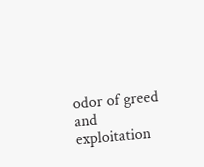odor of greed and exploitation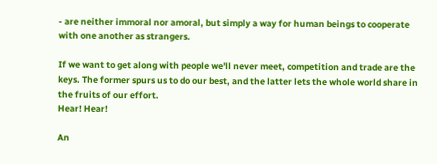- are neither immoral nor amoral, but simply a way for human beings to cooperate with one another as strangers.

If we want to get along with people we'll never meet, competition and trade are the keys. The former spurs us to do our best, and the latter lets the whole world share in the fruits of our effort.
Hear! Hear!

An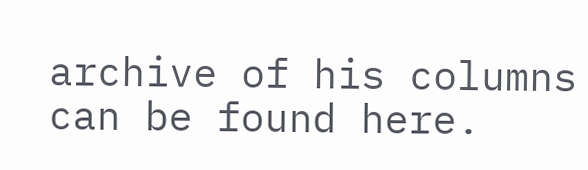archive of his columns can be found here.